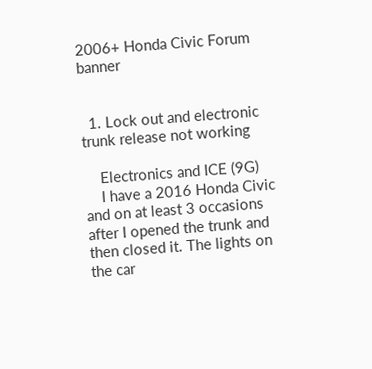2006+ Honda Civic Forum banner


  1. Lock out and electronic trunk release not working

    Electronics and ICE (9G)
    I have a 2016 Honda Civic and on at least 3 occasions after I opened the trunk and then closed it. The lights on the car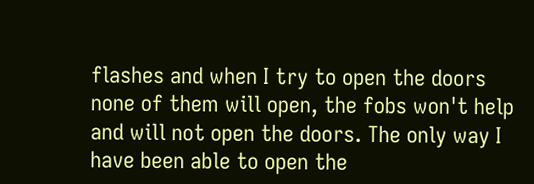flashes and when I try to open the doors none of them will open, the fobs won't help and will not open the doors. The only way I have been able to open the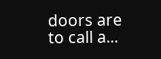doors are to call a...